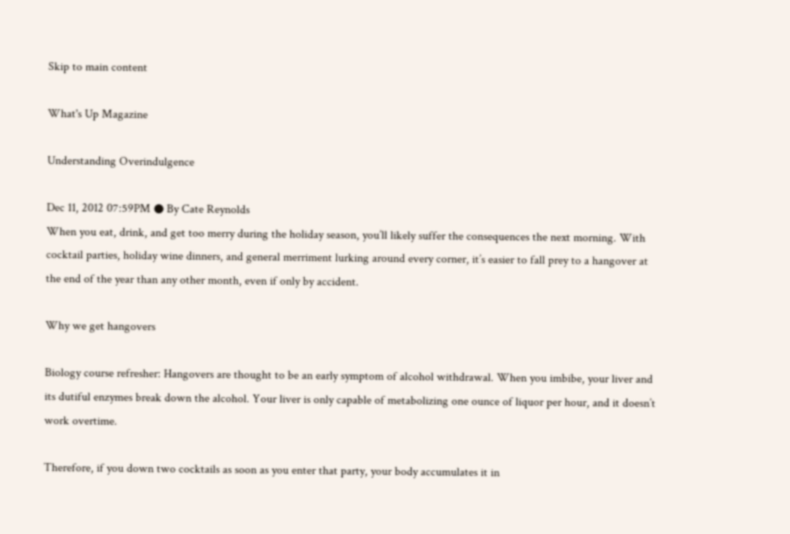Skip to main content

What's Up Magazine

Understanding Overindulgence

Dec 11, 2012 07:59PM ● By Cate Reynolds
When you eat, drink, and get too merry during the holiday season, you’ll likely suffer the consequences the next morning. With cocktail parties, holiday wine dinners, and general merriment lurking around every corner, it’s easier to fall prey to a hangover at the end of the year than any other month, even if only by accident.

Why we get hangovers

Biology course refresher: Hangovers are thought to be an early symptom of alcohol withdrawal. When you imbibe, your liver and its dutiful enzymes break down the alcohol. Your liver is only capable of metabolizing one ounce of liquor per hour, and it doesn’t work overtime.

Therefore, if you down two cocktails as soon as you enter that party, your body accumulates it in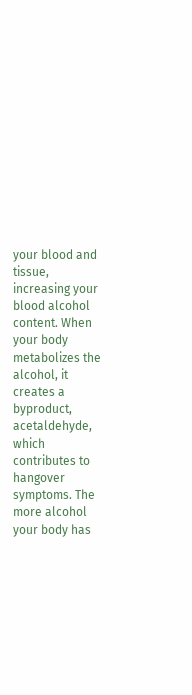your blood and tissue, increasing your blood alcohol content. When your body metabolizes the alcohol, it creates a byproduct, acetaldehyde, which contributes to hangover symptoms. The more alcohol your body has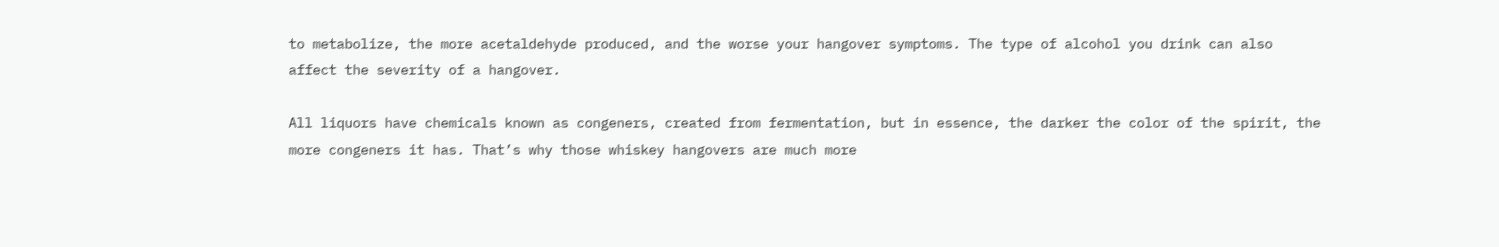to metabolize, the more acetaldehyde produced, and the worse your hangover symptoms. The type of alcohol you drink can also affect the severity of a hangover.

All liquors have chemicals known as congeners, created from fermentation, but in essence, the darker the color of the spirit, the more congeners it has. That’s why those whiskey hangovers are much more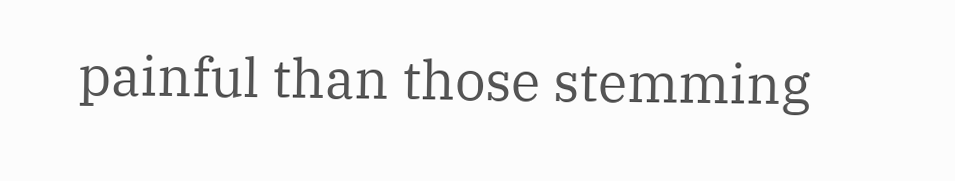painful than those stemming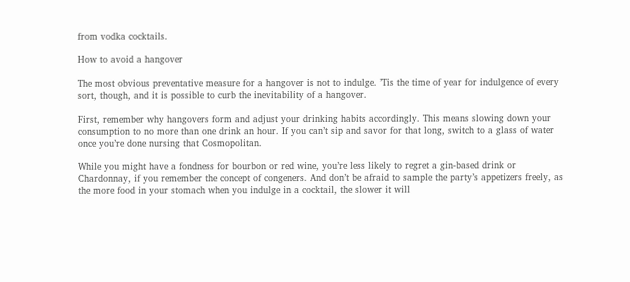from vodka cocktails.

How to avoid a hangover

The most obvious preventative measure for a hangover is not to indulge. ’Tis the time of year for indulgence of every sort, though, and it is possible to curb the inevitability of a hangover.

First, remember why hangovers form and adjust your drinking habits accordingly. This means slowing down your consumption to no more than one drink an hour. If you can’t sip and savor for that long, switch to a glass of water once you’re done nursing that Cosmopolitan.

While you might have a fondness for bourbon or red wine, you’re less likely to regret a gin-based drink or Chardonnay, if you remember the concept of congeners. And don’t be afraid to sample the party’s appetizers freely, as the more food in your stomach when you indulge in a cocktail, the slower it will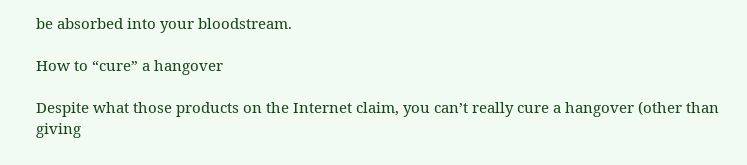be absorbed into your bloodstream.

How to “cure” a hangover

Despite what those products on the Internet claim, you can’t really cure a hangover (other than giving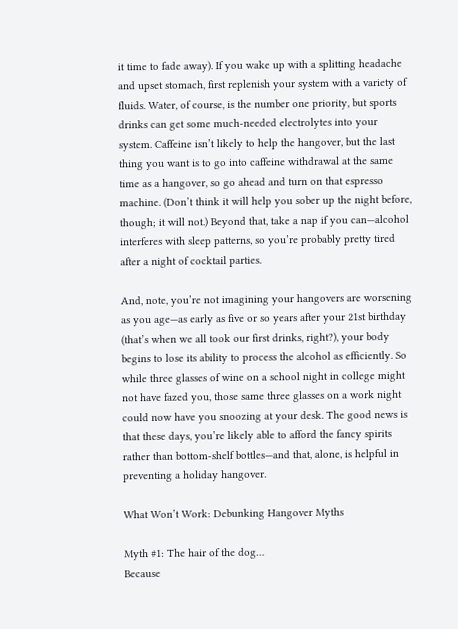it time to fade away). If you wake up with a splitting headache and upset stomach, first replenish your system with a variety of fluids. Water, of course, is the number one priority, but sports drinks can get some much-needed electrolytes into your system. Caffeine isn’t likely to help the hangover, but the last thing you want is to go into caffeine withdrawal at the same time as a hangover, so go ahead and turn on that espresso machine. (Don’t think it will help you sober up the night before, though; it will not.) Beyond that, take a nap if you can—alcohol interferes with sleep patterns, so you’re probably pretty tired after a night of cocktail parties.

And, note, you’re not imagining your hangovers are worsening as you age—as early as five or so years after your 21st birthday (that’s when we all took our first drinks, right?), your body begins to lose its ability to process the alcohol as efficiently. So while three glasses of wine on a school night in college might not have fazed you, those same three glasses on a work night could now have you snoozing at your desk. The good news is that these days, you’re likely able to afford the fancy spirits rather than bottom-shelf bottles—and that, alone, is helpful in preventing a holiday hangover.

What Won’t Work: Debunking Hangover Myths

Myth #1: The hair of the dog…
Because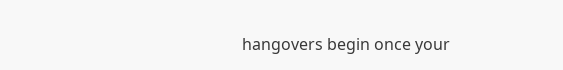hangovers begin once your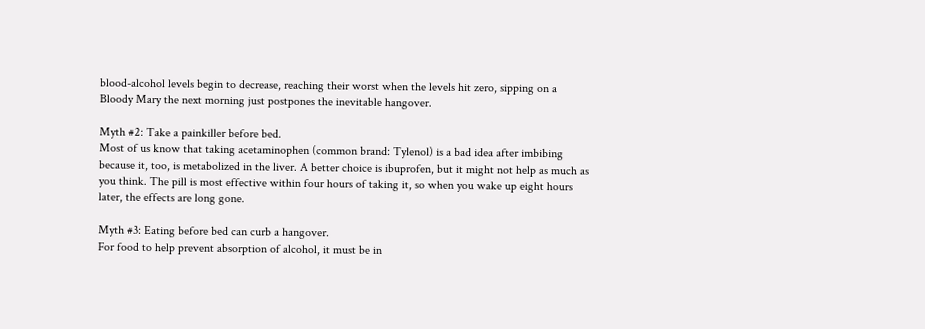blood-alcohol levels begin to decrease, reaching their worst when the levels hit zero, sipping on a Bloody Mary the next morning just postpones the inevitable hangover.

Myth #2: Take a painkiller before bed.
Most of us know that taking acetaminophen (common brand: Tylenol) is a bad idea after imbibing because it, too, is metabolized in the liver. A better choice is ibuprofen, but it might not help as much as you think. The pill is most effective within four hours of taking it, so when you wake up eight hours later, the effects are long gone.

Myth #3: Eating before bed can curb a hangover.
For food to help prevent absorption of alcohol, it must be in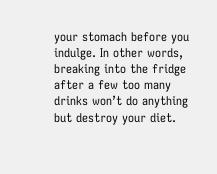your stomach before you indulge. In other words, breaking into the fridge after a few too many drinks won’t do anything but destroy your diet.